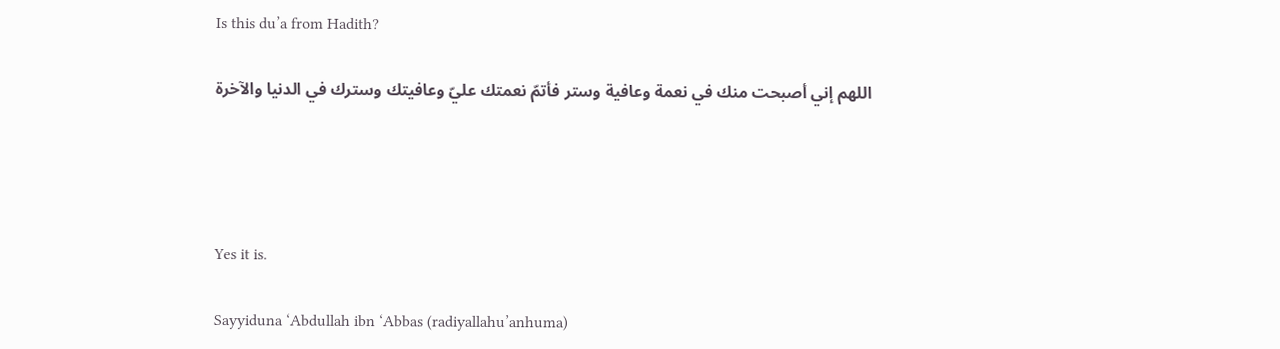Is this du’a from Hadith?

اللهم إني أصبحت منك في نعمة وعافية وستر فأتمّ نعمتك عليّ وعافيتك وسترك في الدنيا والآخرة




Yes it is.

Sayyiduna ‘Abdullah ibn ‘Abbas (radiyallahu’anhuma)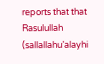reports that that Rasulullah (sallallahu’alayhi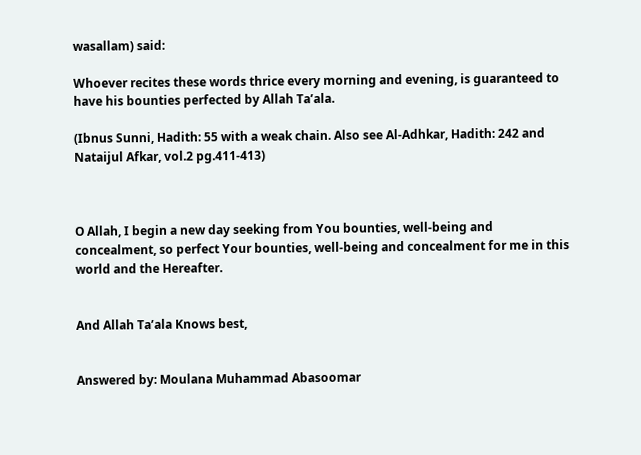wasallam) said:

Whoever recites these words thrice every morning and evening, is guaranteed to have his bounties perfected by Allah Ta’ala.

(Ibnus Sunni, Hadith: 55 with a weak chain. Also see Al-Adhkar, Hadith: 242 and Nataijul Afkar, vol.2 pg.411-413)



O Allah, I begin a new day seeking from You bounties, well-being and concealment, so perfect Your bounties, well-being and concealment for me in this world and the Hereafter.


And Allah Ta’ala Knows best,


Answered by: Moulana Muhammad Abasoomar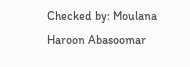Checked by: Moulana Haroon Abasoomar